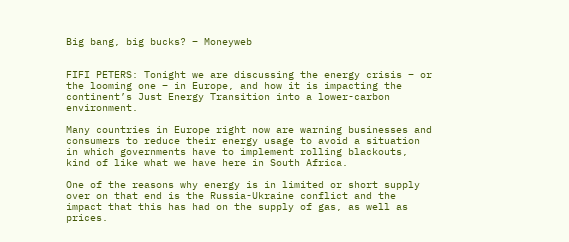Big bang, big bucks? – Moneyweb


FIFI PETERS: Tonight we are discussing the energy crisis – or the looming one – in Europe, and how it is impacting the continent’s Just Energy Transition into a lower-carbon environment.

Many countries in Europe right now are warning businesses and consumers to reduce their energy usage to avoid a situation in which governments have to implement rolling blackouts, kind of like what we have here in South Africa.

One of the reasons why energy is in limited or short supply over on that end is the Russia-Ukraine conflict and the impact that this has had on the supply of gas, as well as prices.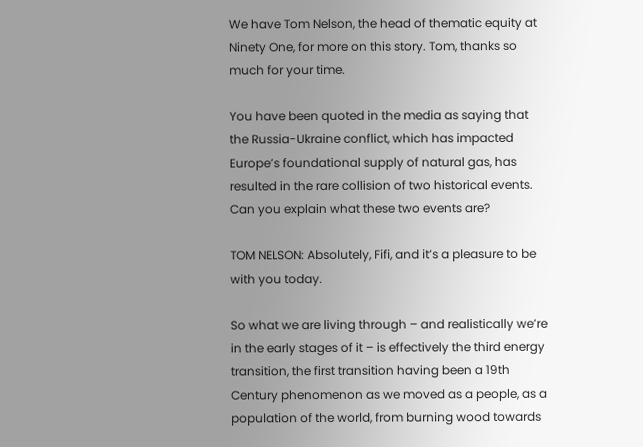We have Tom Nelson, the head of thematic equity at Ninety One, for more on this story. Tom, thanks so much for your time.

You have been quoted in the media as saying that the Russia-Ukraine conflict, which has impacted Europe’s foundational supply of natural gas, has resulted in the rare collision of two historical events. Can you explain what these two events are?

TOM NELSON: Absolutely, Fifi, and it’s a pleasure to be with you today.

So what we are living through – and realistically we’re in the early stages of it – is effectively the third energy transition, the first transition having been a 19th Century phenomenon as we moved as a people, as a population of the world, from burning wood towards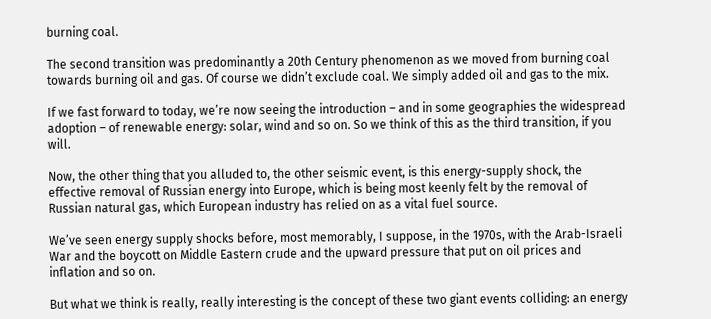burning coal.

The second transition was predominantly a 20th Century phenomenon as we moved from burning coal towards burning oil and gas. Of course we didn’t exclude coal. We simply added oil and gas to the mix.

If we fast forward to today, we’re now seeing the introduction – and in some geographies the widespread adoption – of renewable energy: solar, wind and so on. So we think of this as the third transition, if you will.

Now, the other thing that you alluded to, the other seismic event, is this energy-supply shock, the effective removal of Russian energy into Europe, which is being most keenly felt by the removal of Russian natural gas, which European industry has relied on as a vital fuel source.

We’ve seen energy supply shocks before, most memorably, I suppose, in the 1970s, with the Arab-Israeli War and the boycott on Middle Eastern crude and the upward pressure that put on oil prices and inflation and so on.

But what we think is really, really interesting is the concept of these two giant events colliding: an energy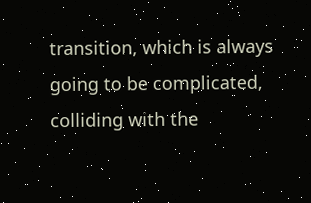transition, which is always going to be complicated, colliding with the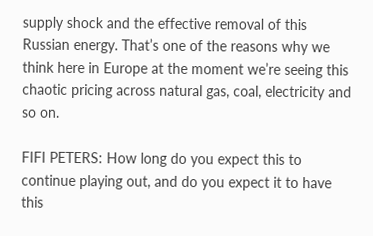supply shock and the effective removal of this Russian energy. That’s one of the reasons why we think here in Europe at the moment we’re seeing this chaotic pricing across natural gas, coal, electricity and so on.

FIFI PETERS: How long do you expect this to continue playing out, and do you expect it to have this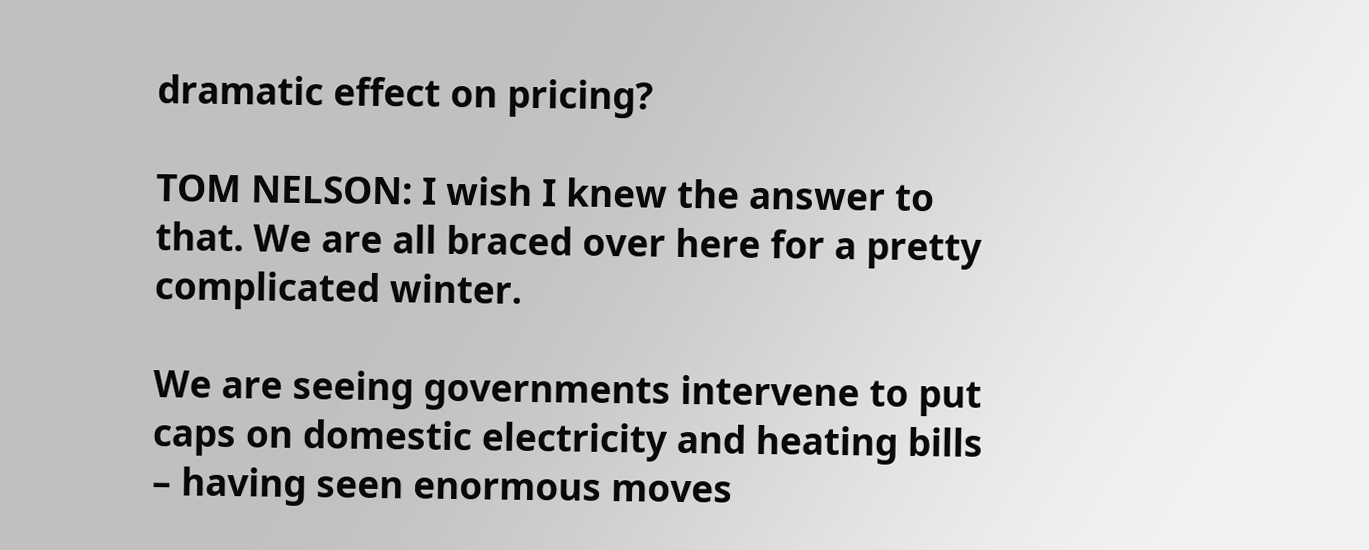dramatic effect on pricing?

TOM NELSON: I wish I knew the answer to that. We are all braced over here for a pretty complicated winter.

We are seeing governments intervene to put caps on domestic electricity and heating bills – having seen enormous moves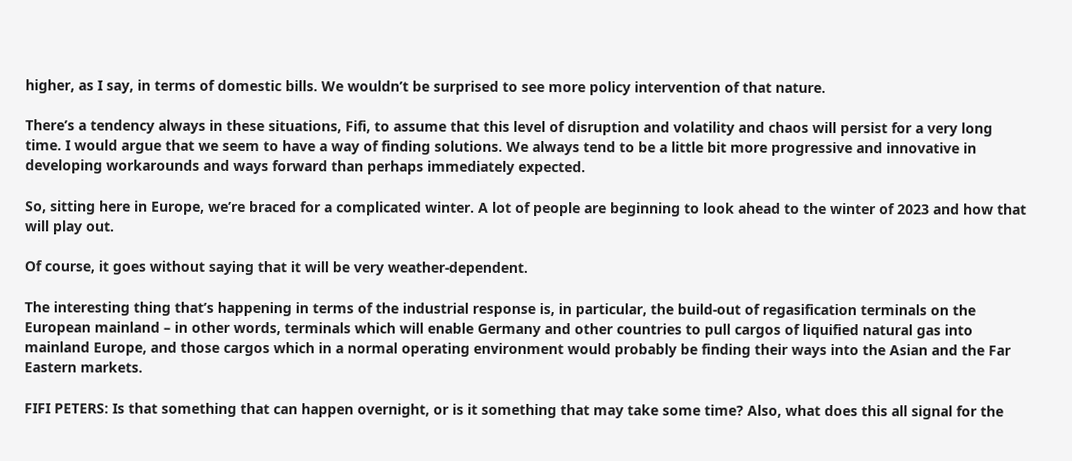higher, as I say, in terms of domestic bills. We wouldn’t be surprised to see more policy intervention of that nature.

There’s a tendency always in these situations, Fifi, to assume that this level of disruption and volatility and chaos will persist for a very long time. I would argue that we seem to have a way of finding solutions. We always tend to be a little bit more progressive and innovative in developing workarounds and ways forward than perhaps immediately expected.

So, sitting here in Europe, we’re braced for a complicated winter. A lot of people are beginning to look ahead to the winter of 2023 and how that will play out.

Of course, it goes without saying that it will be very weather-dependent.

The interesting thing that’s happening in terms of the industrial response is, in particular, the build-out of regasification terminals on the European mainland – in other words, terminals which will enable Germany and other countries to pull cargos of liquified natural gas into mainland Europe, and those cargos which in a normal operating environment would probably be finding their ways into the Asian and the Far Eastern markets.

FIFI PETERS: Is that something that can happen overnight, or is it something that may take some time? Also, what does this all signal for the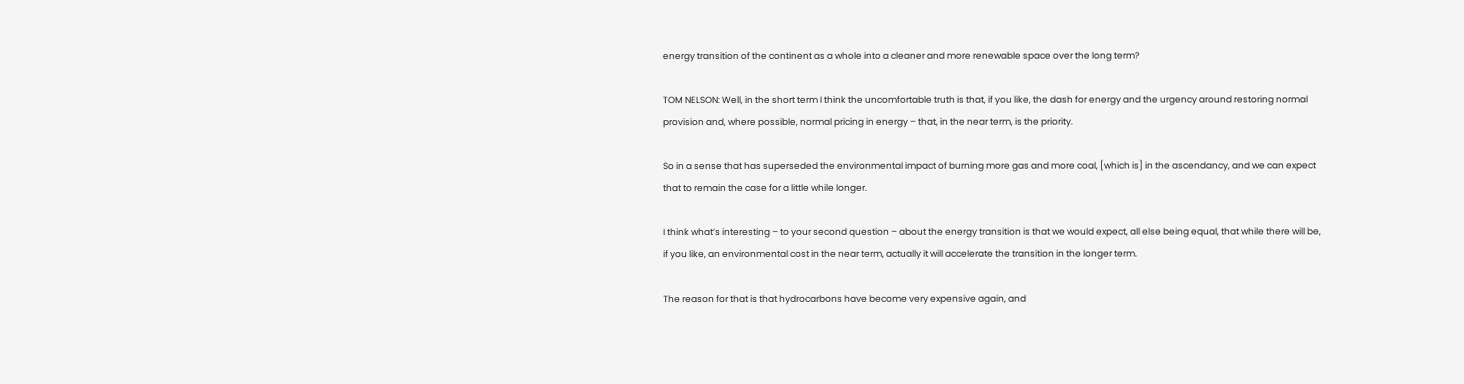energy transition of the continent as a whole into a cleaner and more renewable space over the long term?

TOM NELSON: Well, in the short term I think the uncomfortable truth is that, if you like, the dash for energy and the urgency around restoring normal provision and, where possible, normal pricing in energy – that, in the near term, is the priority.

So in a sense that has superseded the environmental impact of burning more gas and more coal, [which is] in the ascendancy, and we can expect that to remain the case for a little while longer.

I think what’s interesting – to your second question – about the energy transition is that we would expect, all else being equal, that while there will be, if you like, an environmental cost in the near term, actually it will accelerate the transition in the longer term.

The reason for that is that hydrocarbons have become very expensive again, and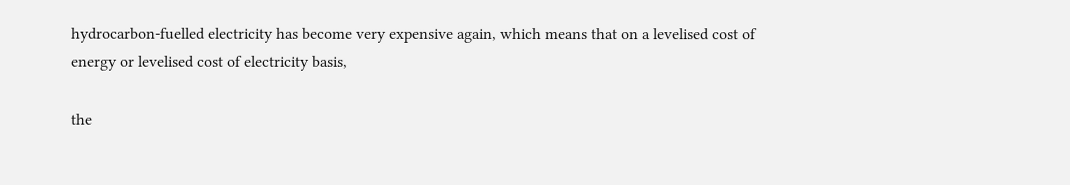hydrocarbon-fuelled electricity has become very expensive again, which means that on a levelised cost of energy or levelised cost of electricity basis,

the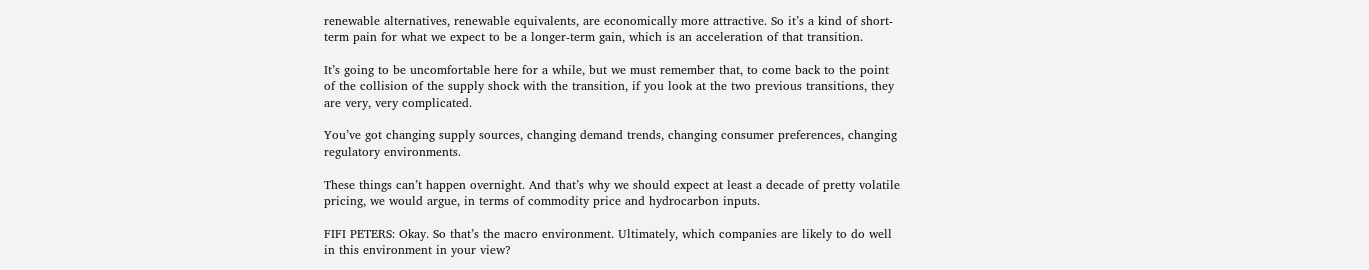renewable alternatives, renewable equivalents, are economically more attractive. So it’s a kind of short-term pain for what we expect to be a longer-term gain, which is an acceleration of that transition.

It’s going to be uncomfortable here for a while, but we must remember that, to come back to the point of the collision of the supply shock with the transition, if you look at the two previous transitions, they are very, very complicated.

You’ve got changing supply sources, changing demand trends, changing consumer preferences, changing regulatory environments.

These things can’t happen overnight. And that’s why we should expect at least a decade of pretty volatile pricing, we would argue, in terms of commodity price and hydrocarbon inputs.

FIFI PETERS: Okay. So that’s the macro environment. Ultimately, which companies are likely to do well in this environment in your view?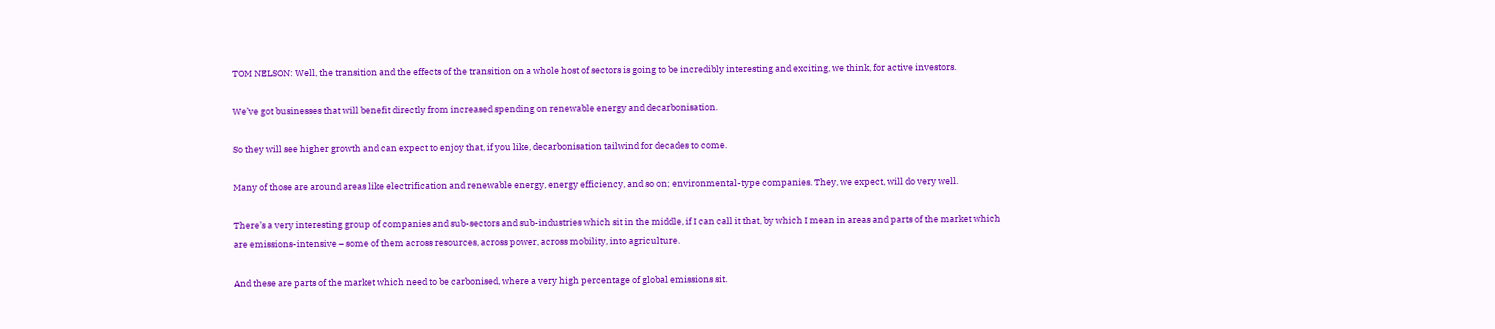TOM NELSON: Well, the transition and the effects of the transition on a whole host of sectors is going to be incredibly interesting and exciting, we think, for active investors.

We’ve got businesses that will benefit directly from increased spending on renewable energy and decarbonisation.

So they will see higher growth and can expect to enjoy that, if you like, decarbonisation tailwind for decades to come.

Many of those are around areas like electrification and renewable energy, energy efficiency, and so on; environmental-type companies. They, we expect, will do very well.

There’s a very interesting group of companies and sub-sectors and sub-industries which sit in the middle, if I can call it that, by which I mean in areas and parts of the market which are emissions-intensive – some of them across resources, across power, across mobility, into agriculture.

And these are parts of the market which need to be carbonised, where a very high percentage of global emissions sit.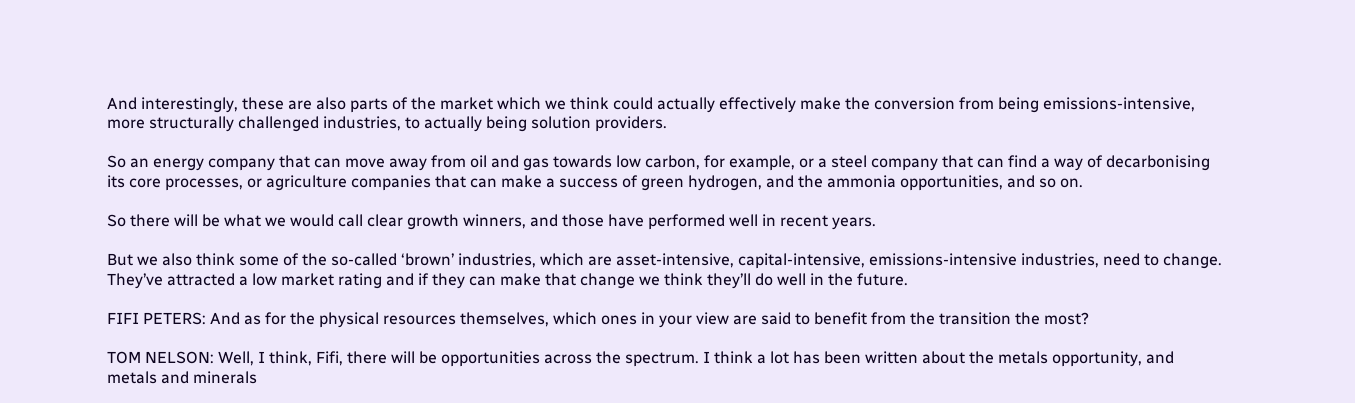And interestingly, these are also parts of the market which we think could actually effectively make the conversion from being emissions-intensive, more structurally challenged industries, to actually being solution providers.

So an energy company that can move away from oil and gas towards low carbon, for example, or a steel company that can find a way of decarbonising its core processes, or agriculture companies that can make a success of green hydrogen, and the ammonia opportunities, and so on.

So there will be what we would call clear growth winners, and those have performed well in recent years.

But we also think some of the so-called ‘brown’ industries, which are asset-intensive, capital-intensive, emissions-intensive industries, need to change. They’ve attracted a low market rating and if they can make that change we think they’ll do well in the future.

FIFI PETERS: And as for the physical resources themselves, which ones in your view are said to benefit from the transition the most?

TOM NELSON: Well, I think, Fifi, there will be opportunities across the spectrum. I think a lot has been written about the metals opportunity, and metals and minerals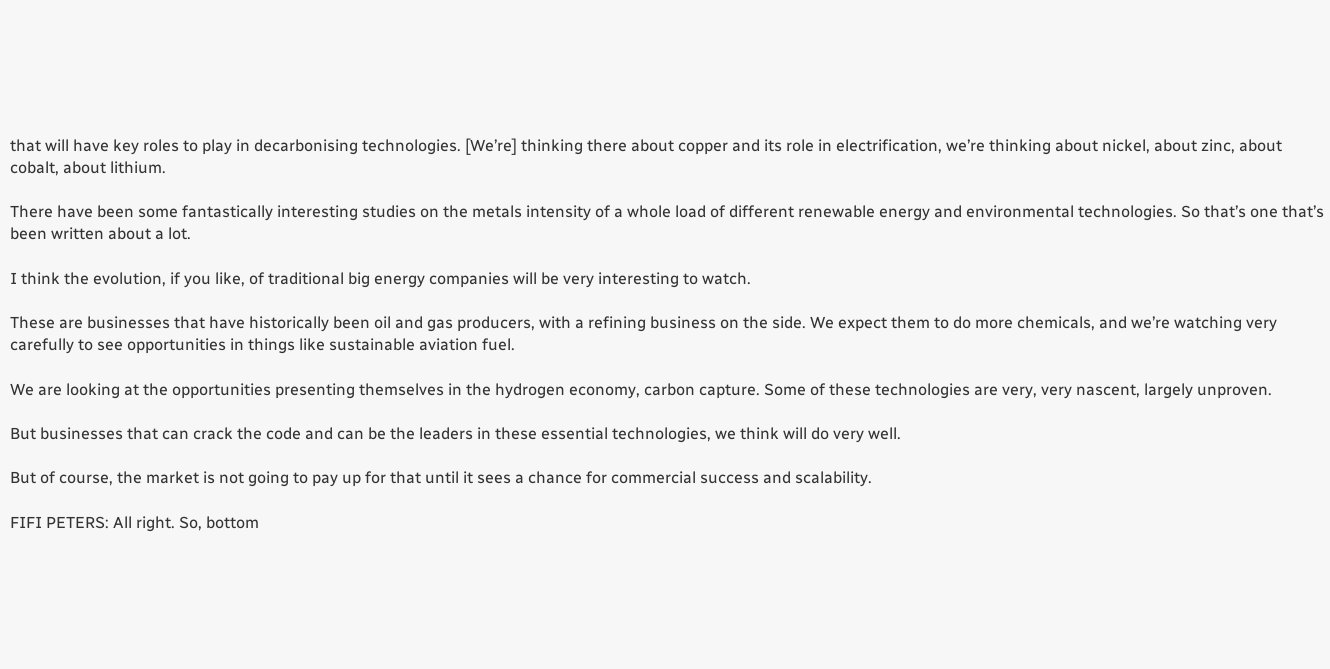that will have key roles to play in decarbonising technologies. [We’re] thinking there about copper and its role in electrification, we’re thinking about nickel, about zinc, about cobalt, about lithium.

There have been some fantastically interesting studies on the metals intensity of a whole load of different renewable energy and environmental technologies. So that’s one that’s been written about a lot.

I think the evolution, if you like, of traditional big energy companies will be very interesting to watch.

These are businesses that have historically been oil and gas producers, with a refining business on the side. We expect them to do more chemicals, and we’re watching very carefully to see opportunities in things like sustainable aviation fuel.

We are looking at the opportunities presenting themselves in the hydrogen economy, carbon capture. Some of these technologies are very, very nascent, largely unproven.

But businesses that can crack the code and can be the leaders in these essential technologies, we think will do very well.

But of course, the market is not going to pay up for that until it sees a chance for commercial success and scalability.

FIFI PETERS: All right. So, bottom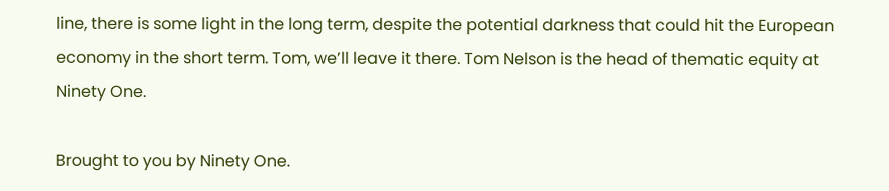line, there is some light in the long term, despite the potential darkness that could hit the European economy in the short term. Tom, we’ll leave it there. Tom Nelson is the head of thematic equity at Ninety One.

Brought to you by Ninety One.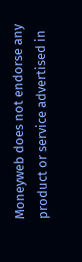Moneyweb does not endorse any product or service advertised in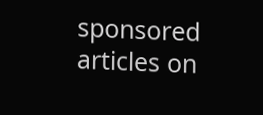sponsored articles on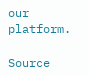our platform.

Source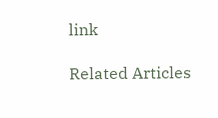link

Related Articles